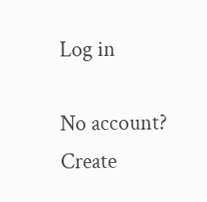Log in

No account? Create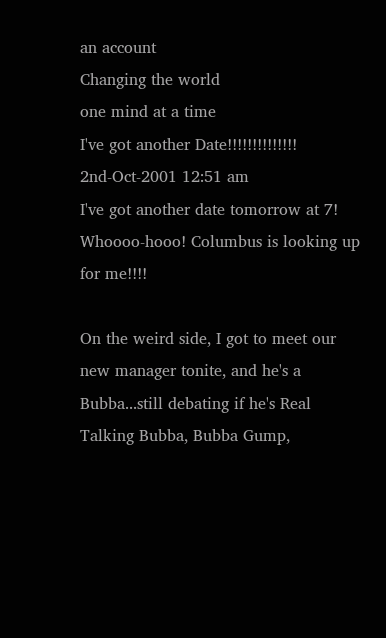an account
Changing the world
one mind at a time
I've got another Date!!!!!!!!!!!!!!
2nd-Oct-2001 12:51 am
I've got another date tomorrow at 7! Whoooo-hooo! Columbus is looking up for me!!!!

On the weird side, I got to meet our new manager tonite, and he's a Bubba...still debating if he's Real Talking Bubba, Bubba Gump,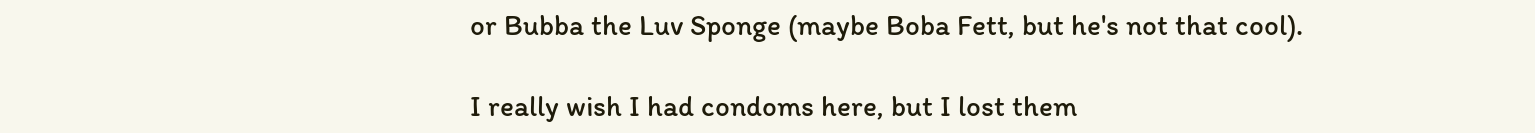or Bubba the Luv Sponge (maybe Boba Fett, but he's not that cool).

I really wish I had condoms here, but I lost them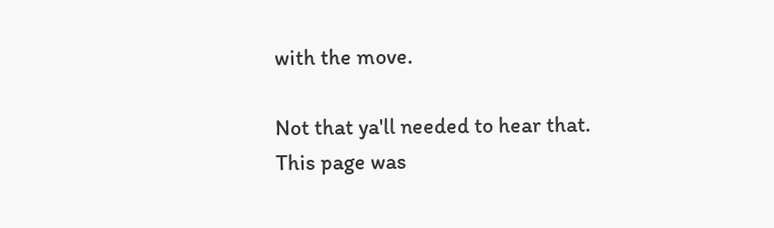with the move.

Not that ya'll needed to hear that.
This page was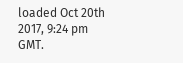loaded Oct 20th 2017, 9:24 pm GMT.